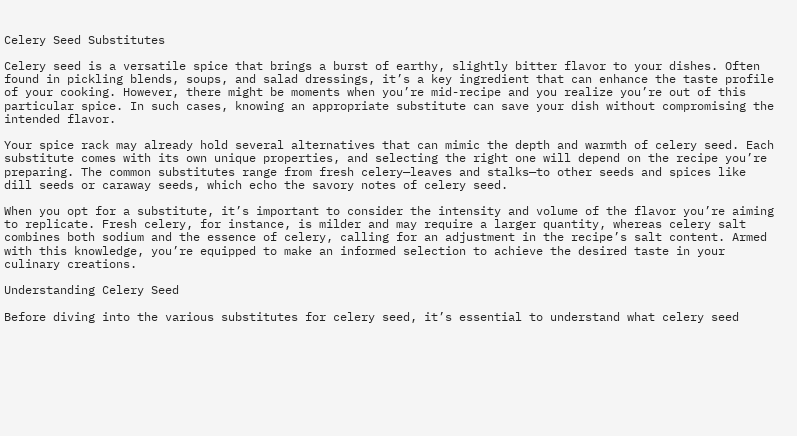Celery Seed Substitutes

Celery seed is a versatile spice that brings a burst of earthy, slightly bitter flavor to your dishes. Often found in pickling blends, soups, and salad dressings, it’s a key ingredient that can enhance the taste profile of your cooking. However, there might be moments when you’re mid-recipe and you realize you’re out of this particular spice. In such cases, knowing an appropriate substitute can save your dish without compromising the intended flavor.

Your spice rack may already hold several alternatives that can mimic the depth and warmth of celery seed. Each substitute comes with its own unique properties, and selecting the right one will depend on the recipe you’re preparing. The common substitutes range from fresh celery—leaves and stalks—to other seeds and spices like dill seeds or caraway seeds, which echo the savory notes of celery seed.

When you opt for a substitute, it’s important to consider the intensity and volume of the flavor you’re aiming to replicate. Fresh celery, for instance, is milder and may require a larger quantity, whereas celery salt combines both sodium and the essence of celery, calling for an adjustment in the recipe’s salt content. Armed with this knowledge, you’re equipped to make an informed selection to achieve the desired taste in your culinary creations.

Understanding Celery Seed

Before diving into the various substitutes for celery seed, it’s essential to understand what celery seed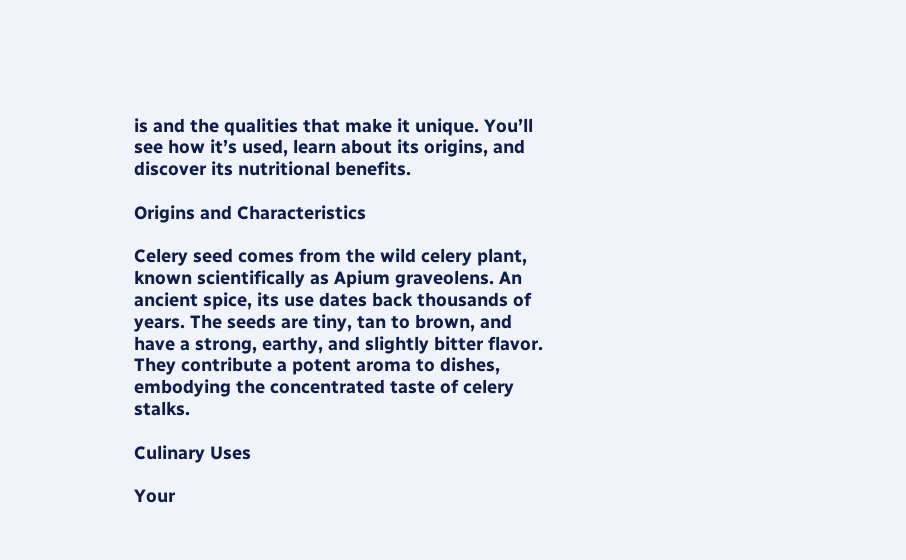is and the qualities that make it unique. You’ll see how it’s used, learn about its origins, and discover its nutritional benefits.

Origins and Characteristics

Celery seed comes from the wild celery plant, known scientifically as Apium graveolens. An ancient spice, its use dates back thousands of years. The seeds are tiny, tan to brown, and have a strong, earthy, and slightly bitter flavor. They contribute a potent aroma to dishes, embodying the concentrated taste of celery stalks.

Culinary Uses

Your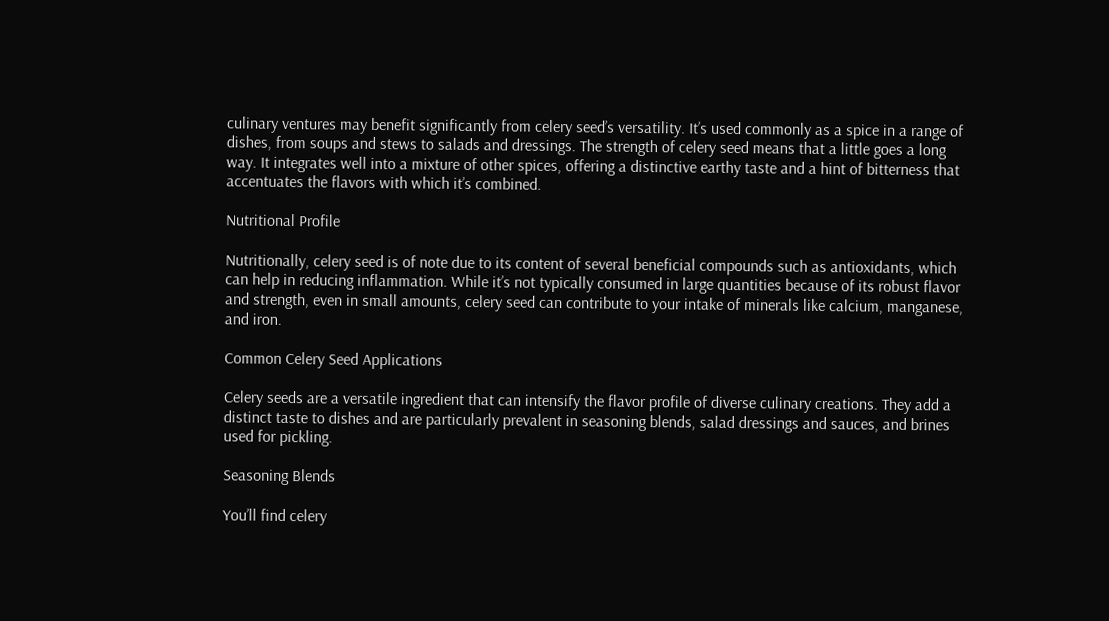culinary ventures may benefit significantly from celery seed’s versatility. It’s used commonly as a spice in a range of dishes, from soups and stews to salads and dressings. The strength of celery seed means that a little goes a long way. It integrates well into a mixture of other spices, offering a distinctive earthy taste and a hint of bitterness that accentuates the flavors with which it’s combined.

Nutritional Profile

Nutritionally, celery seed is of note due to its content of several beneficial compounds such as antioxidants, which can help in reducing inflammation. While it’s not typically consumed in large quantities because of its robust flavor and strength, even in small amounts, celery seed can contribute to your intake of minerals like calcium, manganese, and iron.

Common Celery Seed Applications

Celery seeds are a versatile ingredient that can intensify the flavor profile of diverse culinary creations. They add a distinct taste to dishes and are particularly prevalent in seasoning blends, salad dressings and sauces, and brines used for pickling.

Seasoning Blends

You’ll find celery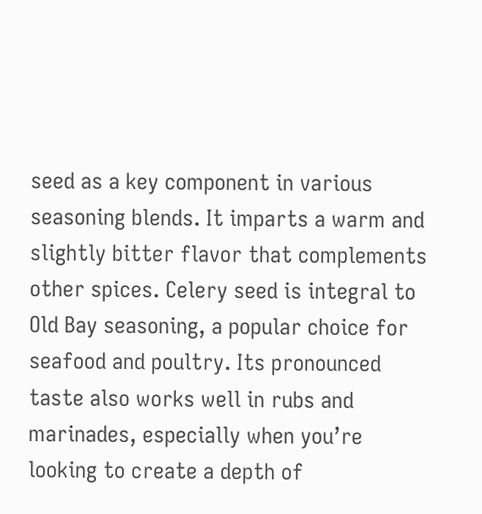seed as a key component in various seasoning blends. It imparts a warm and slightly bitter flavor that complements other spices. Celery seed is integral to Old Bay seasoning, a popular choice for seafood and poultry. Its pronounced taste also works well in rubs and marinades, especially when you’re looking to create a depth of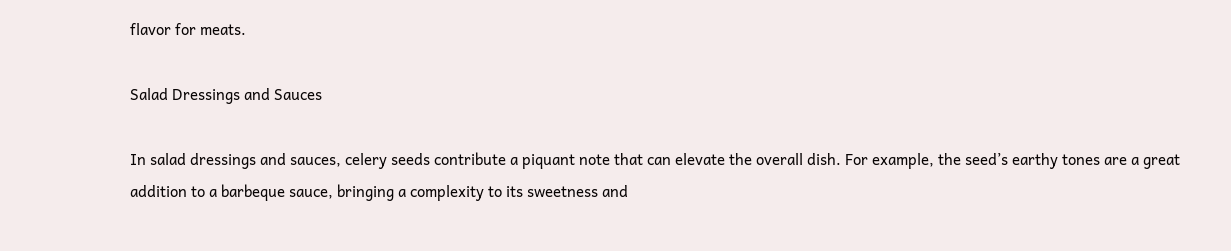flavor for meats.

Salad Dressings and Sauces

In salad dressings and sauces, celery seeds contribute a piquant note that can elevate the overall dish. For example, the seed’s earthy tones are a great addition to a barbeque sauce, bringing a complexity to its sweetness and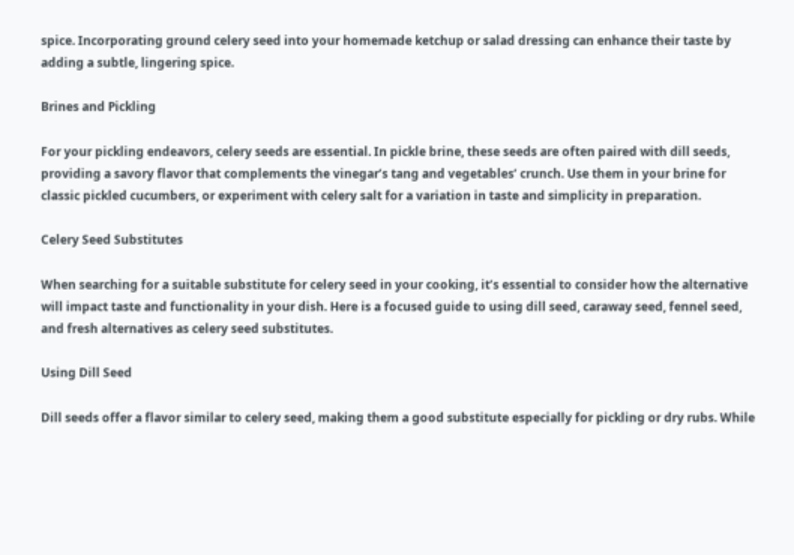spice. Incorporating ground celery seed into your homemade ketchup or salad dressing can enhance their taste by adding a subtle, lingering spice.

Brines and Pickling

For your pickling endeavors, celery seeds are essential. In pickle brine, these seeds are often paired with dill seeds, providing a savory flavor that complements the vinegar’s tang and vegetables’ crunch. Use them in your brine for classic pickled cucumbers, or experiment with celery salt for a variation in taste and simplicity in preparation.

Celery Seed Substitutes

When searching for a suitable substitute for celery seed in your cooking, it’s essential to consider how the alternative will impact taste and functionality in your dish. Here is a focused guide to using dill seed, caraway seed, fennel seed, and fresh alternatives as celery seed substitutes.

Using Dill Seed

Dill seeds offer a flavor similar to celery seed, making them a good substitute especially for pickling or dry rubs. While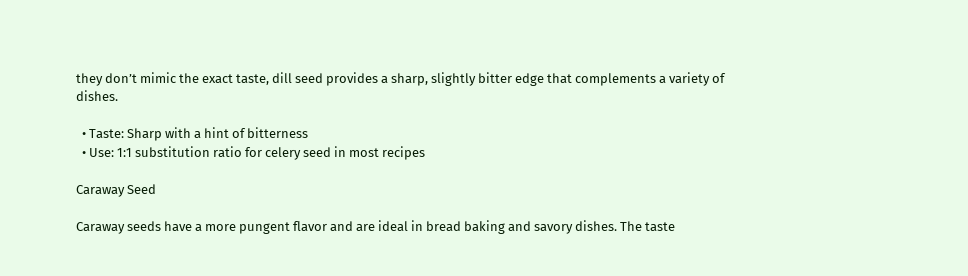they don’t mimic the exact taste, dill seed provides a sharp, slightly bitter edge that complements a variety of dishes.

  • Taste: Sharp with a hint of bitterness
  • Use: 1:1 substitution ratio for celery seed in most recipes

Caraway Seed

Caraway seeds have a more pungent flavor and are ideal in bread baking and savory dishes. The taste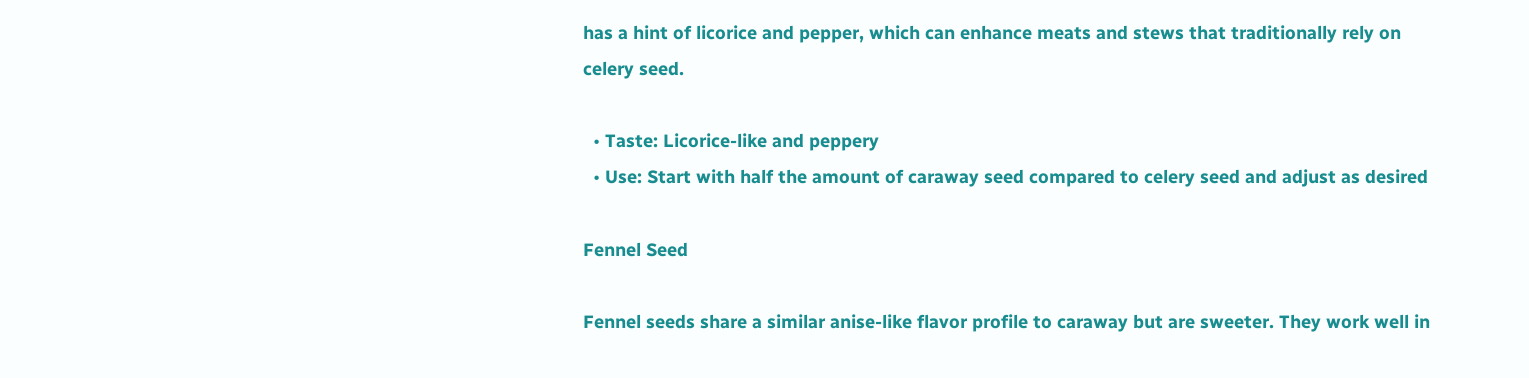has a hint of licorice and pepper, which can enhance meats and stews that traditionally rely on celery seed.

  • Taste: Licorice-like and peppery
  • Use: Start with half the amount of caraway seed compared to celery seed and adjust as desired

Fennel Seed

Fennel seeds share a similar anise-like flavor profile to caraway but are sweeter. They work well in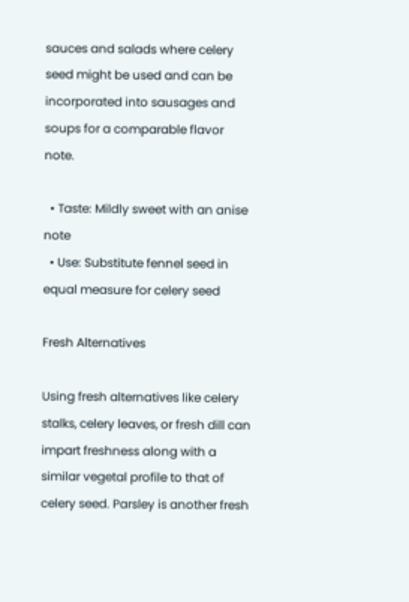sauces and salads where celery seed might be used and can be incorporated into sausages and soups for a comparable flavor note.

  • Taste: Mildly sweet with an anise note
  • Use: Substitute fennel seed in equal measure for celery seed

Fresh Alternatives

Using fresh alternatives like celery stalks, celery leaves, or fresh dill can impart freshness along with a similar vegetal profile to that of celery seed. Parsley is another fresh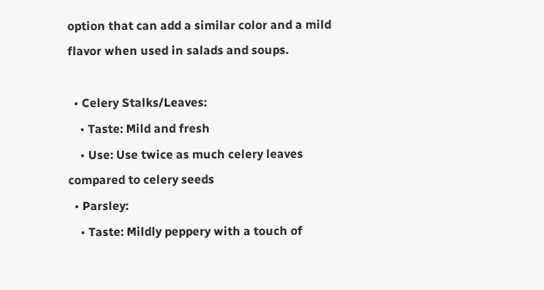option that can add a similar color and a mild flavor when used in salads and soups.

  • Celery Stalks/Leaves:
    • Taste: Mild and fresh
    • Use: Use twice as much celery leaves compared to celery seeds
  • Parsley:
    • Taste: Mildly peppery with a touch of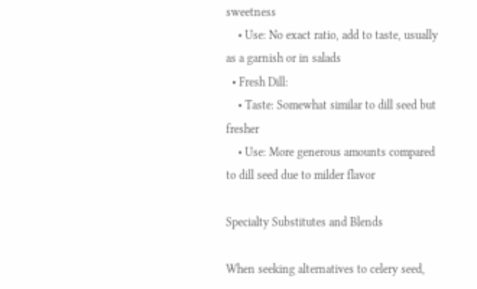sweetness
    • Use: No exact ratio, add to taste, usually as a garnish or in salads
  • Fresh Dill:
    • Taste: Somewhat similar to dill seed but fresher
    • Use: More generous amounts compared to dill seed due to milder flavor

Specialty Substitutes and Blends

When seeking alternatives to celery seed,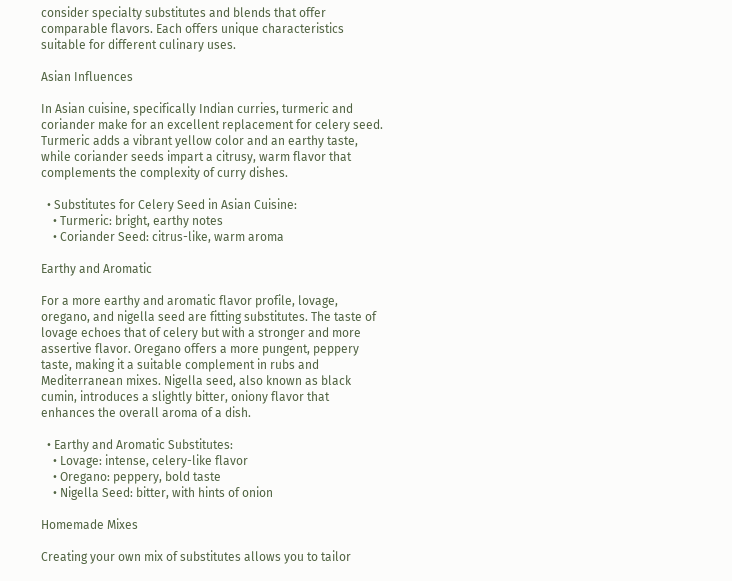consider specialty substitutes and blends that offer comparable flavors. Each offers unique characteristics suitable for different culinary uses.

Asian Influences

In Asian cuisine, specifically Indian curries, turmeric and coriander make for an excellent replacement for celery seed. Turmeric adds a vibrant yellow color and an earthy taste, while coriander seeds impart a citrusy, warm flavor that complements the complexity of curry dishes.

  • Substitutes for Celery Seed in Asian Cuisine:
    • Turmeric: bright, earthy notes
    • Coriander Seed: citrus-like, warm aroma

Earthy and Aromatic

For a more earthy and aromatic flavor profile, lovage, oregano, and nigella seed are fitting substitutes. The taste of lovage echoes that of celery but with a stronger and more assertive flavor. Oregano offers a more pungent, peppery taste, making it a suitable complement in rubs and Mediterranean mixes. Nigella seed, also known as black cumin, introduces a slightly bitter, oniony flavor that enhances the overall aroma of a dish.

  • Earthy and Aromatic Substitutes:
    • Lovage: intense, celery-like flavor
    • Oregano: peppery, bold taste
    • Nigella Seed: bitter, with hints of onion

Homemade Mixes

Creating your own mix of substitutes allows you to tailor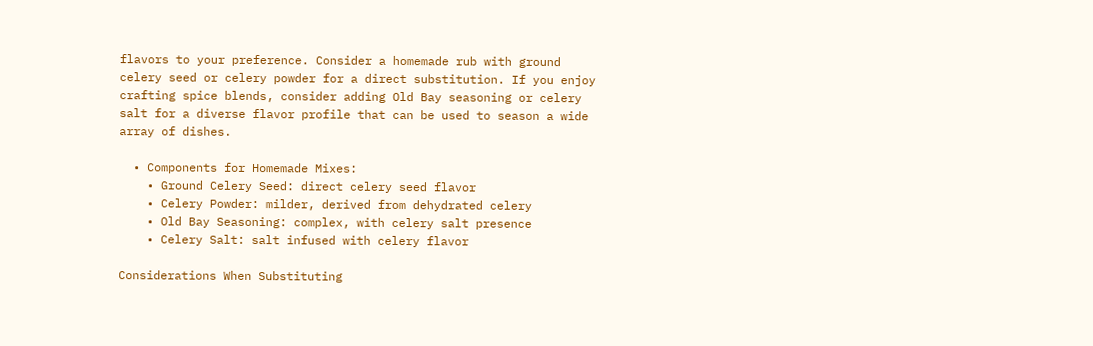flavors to your preference. Consider a homemade rub with ground celery seed or celery powder for a direct substitution. If you enjoy crafting spice blends, consider adding Old Bay seasoning or celery salt for a diverse flavor profile that can be used to season a wide array of dishes.

  • Components for Homemade Mixes:
    • Ground Celery Seed: direct celery seed flavor
    • Celery Powder: milder, derived from dehydrated celery
    • Old Bay Seasoning: complex, with celery salt presence
    • Celery Salt: salt infused with celery flavor

Considerations When Substituting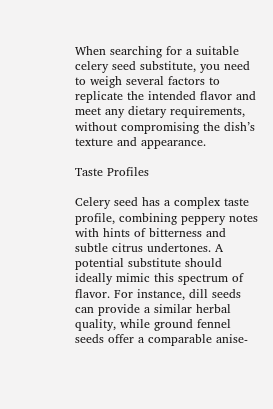When searching for a suitable celery seed substitute, you need to weigh several factors to replicate the intended flavor and meet any dietary requirements, without compromising the dish’s texture and appearance.

Taste Profiles

Celery seed has a complex taste profile, combining peppery notes with hints of bitterness and subtle citrus undertones. A potential substitute should ideally mimic this spectrum of flavor. For instance, dill seeds can provide a similar herbal quality, while ground fennel seeds offer a comparable anise-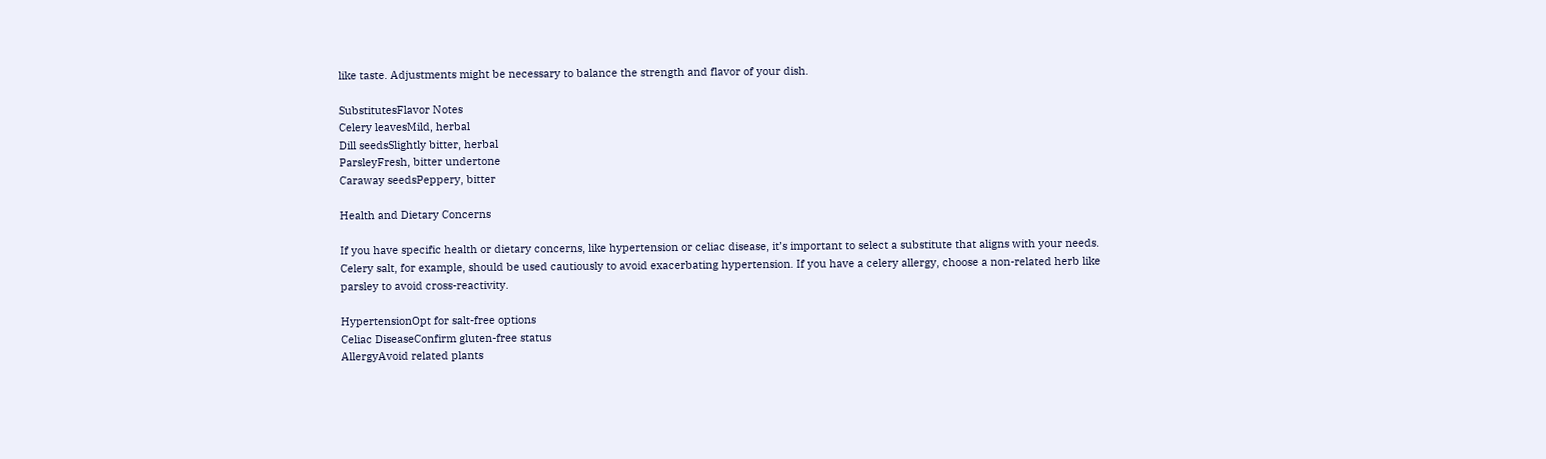like taste. Adjustments might be necessary to balance the strength and flavor of your dish.

SubstitutesFlavor Notes
Celery leavesMild, herbal
Dill seedsSlightly bitter, herbal
ParsleyFresh, bitter undertone
Caraway seedsPeppery, bitter

Health and Dietary Concerns

If you have specific health or dietary concerns, like hypertension or celiac disease, it’s important to select a substitute that aligns with your needs. Celery salt, for example, should be used cautiously to avoid exacerbating hypertension. If you have a celery allergy, choose a non-related herb like parsley to avoid cross-reactivity.

HypertensionOpt for salt-free options
Celiac DiseaseConfirm gluten-free status
AllergyAvoid related plants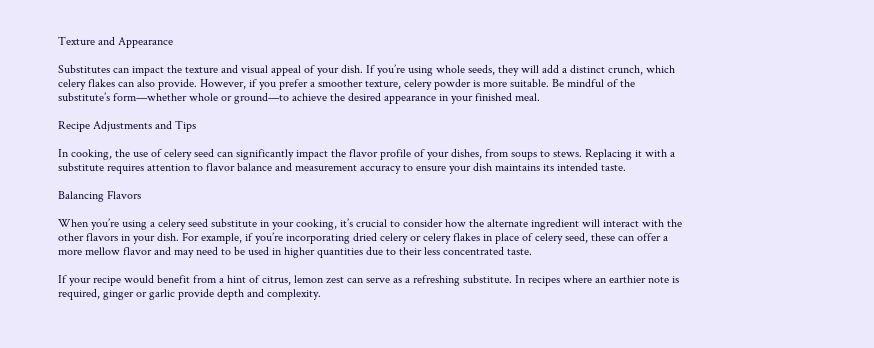Texture and Appearance

Substitutes can impact the texture and visual appeal of your dish. If you’re using whole seeds, they will add a distinct crunch, which celery flakes can also provide. However, if you prefer a smoother texture, celery powder is more suitable. Be mindful of the substitute’s form—whether whole or ground—to achieve the desired appearance in your finished meal.

Recipe Adjustments and Tips

In cooking, the use of celery seed can significantly impact the flavor profile of your dishes, from soups to stews. Replacing it with a substitute requires attention to flavor balance and measurement accuracy to ensure your dish maintains its intended taste.

Balancing Flavors

When you’re using a celery seed substitute in your cooking, it’s crucial to consider how the alternate ingredient will interact with the other flavors in your dish. For example, if you’re incorporating dried celery or celery flakes in place of celery seed, these can offer a more mellow flavor and may need to be used in higher quantities due to their less concentrated taste.

If your recipe would benefit from a hint of citrus, lemon zest can serve as a refreshing substitute. In recipes where an earthier note is required, ginger or garlic provide depth and complexity.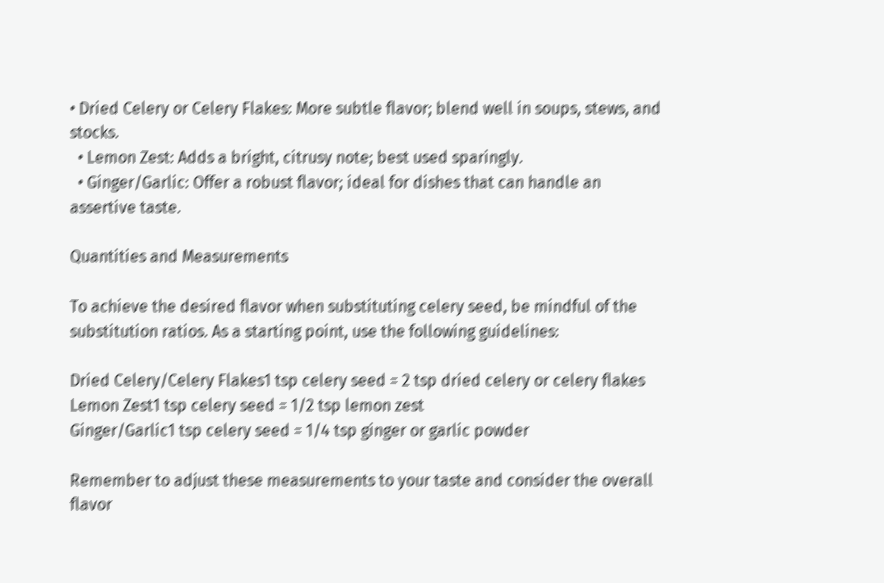• Dried Celery or Celery Flakes: More subtle flavor; blend well in soups, stews, and stocks.
  • Lemon Zest: Adds a bright, citrusy note; best used sparingly.
  • Ginger/Garlic: Offer a robust flavor; ideal for dishes that can handle an assertive taste.

Quantities and Measurements

To achieve the desired flavor when substituting celery seed, be mindful of the substitution ratios. As a starting point, use the following guidelines:

Dried Celery/Celery Flakes1 tsp celery seed = 2 tsp dried celery or celery flakes
Lemon Zest1 tsp celery seed = 1/2 tsp lemon zest
Ginger/Garlic1 tsp celery seed = 1/4 tsp ginger or garlic powder

Remember to adjust these measurements to your taste and consider the overall flavor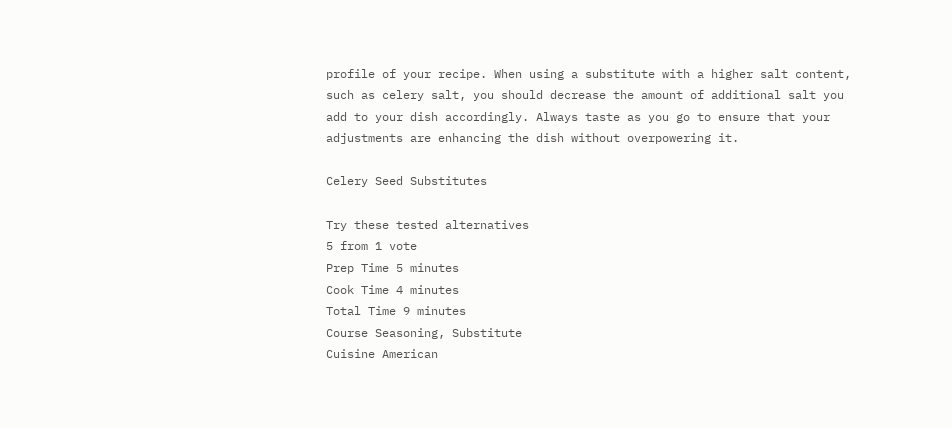profile of your recipe. When using a substitute with a higher salt content, such as celery salt, you should decrease the amount of additional salt you add to your dish accordingly. Always taste as you go to ensure that your adjustments are enhancing the dish without overpowering it.

Celery Seed Substitutes

Try these tested alternatives
5 from 1 vote
Prep Time 5 minutes
Cook Time 4 minutes
Total Time 9 minutes
Course Seasoning, Substitute
Cuisine American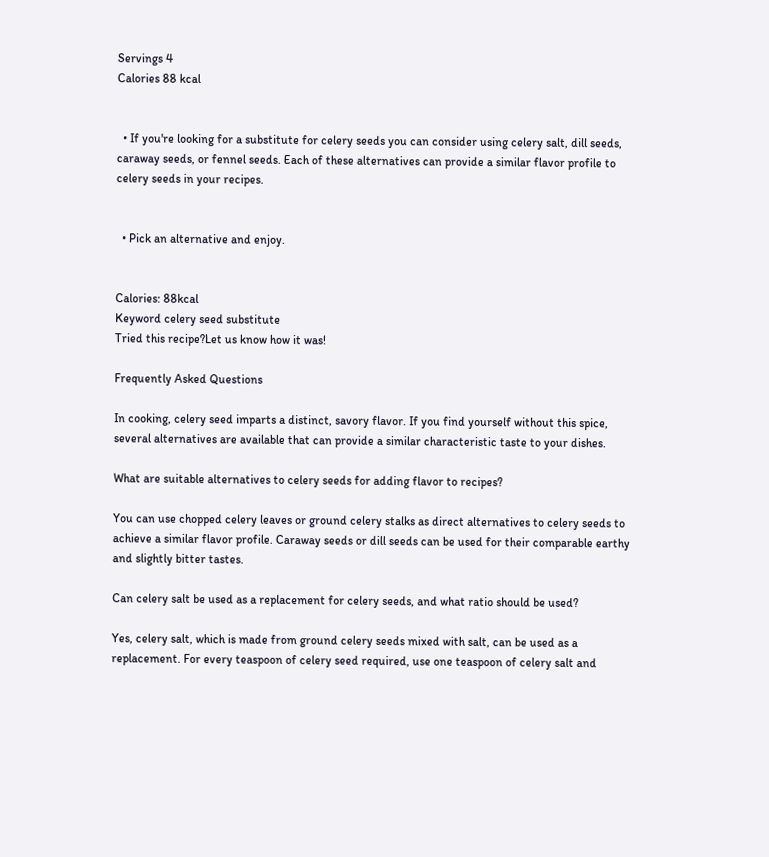Servings 4
Calories 88 kcal


  • If you're looking for a substitute for celery seeds you can consider using celery salt, dill seeds, caraway seeds, or fennel seeds. Each of these alternatives can provide a similar flavor profile to celery seeds in your recipes.


  • Pick an alternative and enjoy.


Calories: 88kcal
Keyword celery seed substitute
Tried this recipe?Let us know how it was!

Frequently Asked Questions

In cooking, celery seed imparts a distinct, savory flavor. If you find yourself without this spice, several alternatives are available that can provide a similar characteristic taste to your dishes.

What are suitable alternatives to celery seeds for adding flavor to recipes?

You can use chopped celery leaves or ground celery stalks as direct alternatives to celery seeds to achieve a similar flavor profile. Caraway seeds or dill seeds can be used for their comparable earthy and slightly bitter tastes.

Can celery salt be used as a replacement for celery seeds, and what ratio should be used?

Yes, celery salt, which is made from ground celery seeds mixed with salt, can be used as a replacement. For every teaspoon of celery seed required, use one teaspoon of celery salt and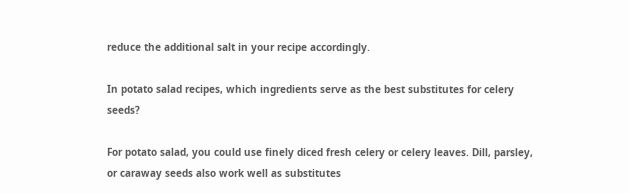reduce the additional salt in your recipe accordingly.

In potato salad recipes, which ingredients serve as the best substitutes for celery seeds?

For potato salad, you could use finely diced fresh celery or celery leaves. Dill, parsley, or caraway seeds also work well as substitutes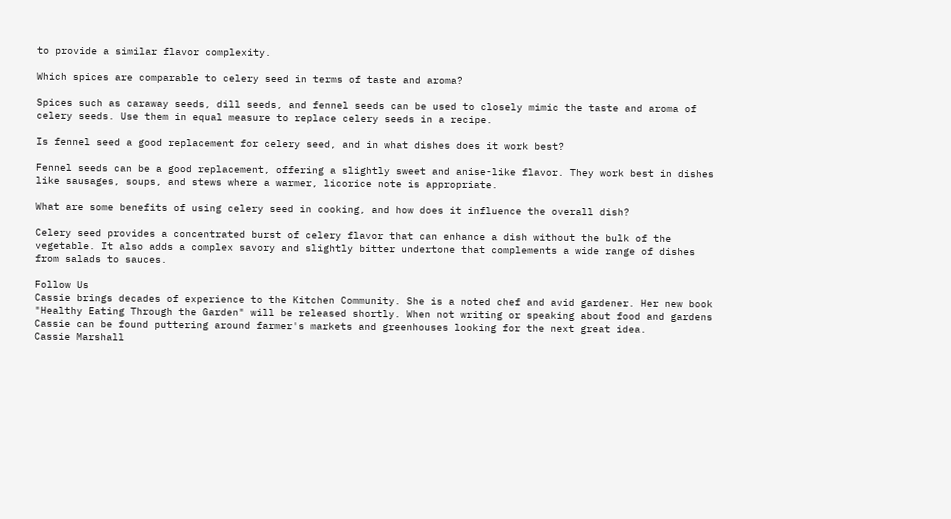to provide a similar flavor complexity.

Which spices are comparable to celery seed in terms of taste and aroma?

Spices such as caraway seeds, dill seeds, and fennel seeds can be used to closely mimic the taste and aroma of celery seeds. Use them in equal measure to replace celery seeds in a recipe.

Is fennel seed a good replacement for celery seed, and in what dishes does it work best?

Fennel seeds can be a good replacement, offering a slightly sweet and anise-like flavor. They work best in dishes like sausages, soups, and stews where a warmer, licorice note is appropriate.

What are some benefits of using celery seed in cooking, and how does it influence the overall dish?

Celery seed provides a concentrated burst of celery flavor that can enhance a dish without the bulk of the vegetable. It also adds a complex savory and slightly bitter undertone that complements a wide range of dishes from salads to sauces.

Follow Us
Cassie brings decades of experience to the Kitchen Community. She is a noted chef and avid gardener. Her new book "Healthy Eating Through the Garden" will be released shortly. When not writing or speaking about food and gardens Cassie can be found puttering around farmer's markets and greenhouses looking for the next great idea.
Cassie Marshall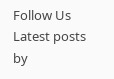Follow Us
Latest posts by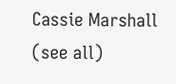Cassie Marshall (see all)